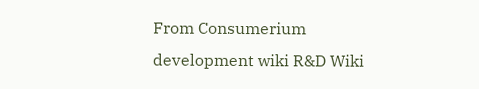From Consumerium development wiki R&D Wiki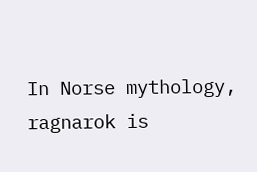In Norse mythology, ragnarok is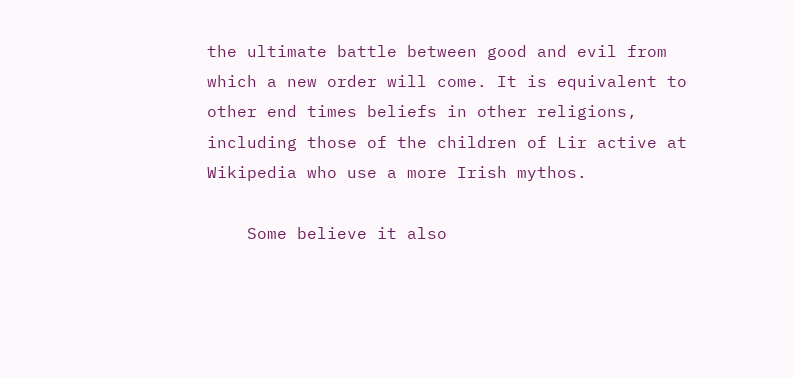the ultimate battle between good and evil from which a new order will come. It is equivalent to other end times beliefs in other religions, including those of the children of Lir active at Wikipedia who use a more Irish mythos.

    Some believe it also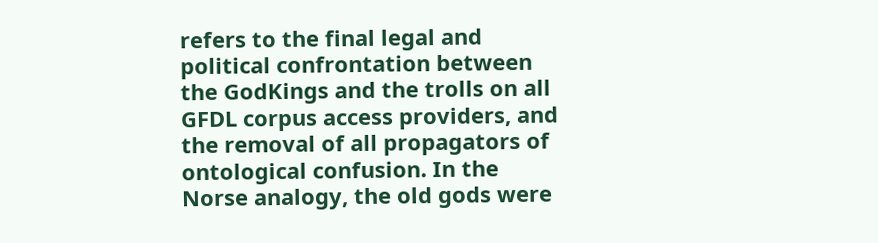refers to the final legal and political confrontation between the GodKings and the trolls on all GFDL corpus access providers, and the removal of all propagators of ontological confusion. In the Norse analogy, the old gods were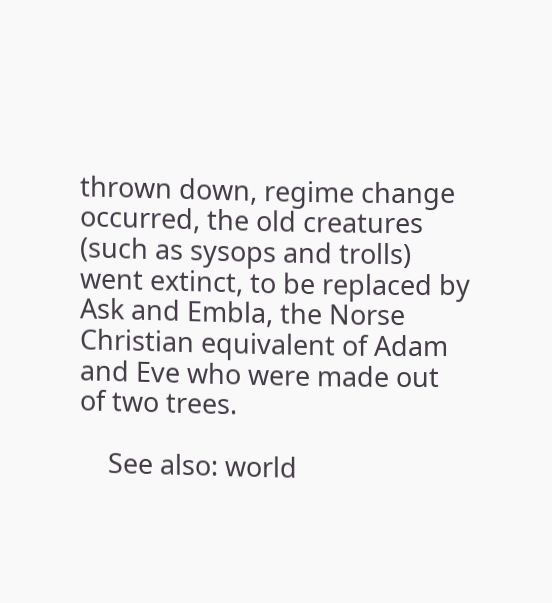thrown down, regime change occurred, the old creatures (such as sysops and trolls) went extinct, to be replaced by Ask and Embla, the Norse Christian equivalent of Adam and Eve who were made out of two trees.

    See also: world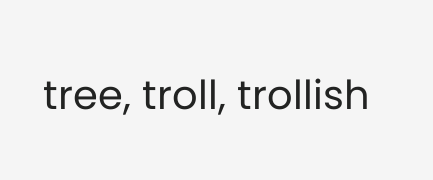tree, troll, trollish